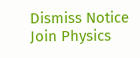Dismiss Notice
Join Physics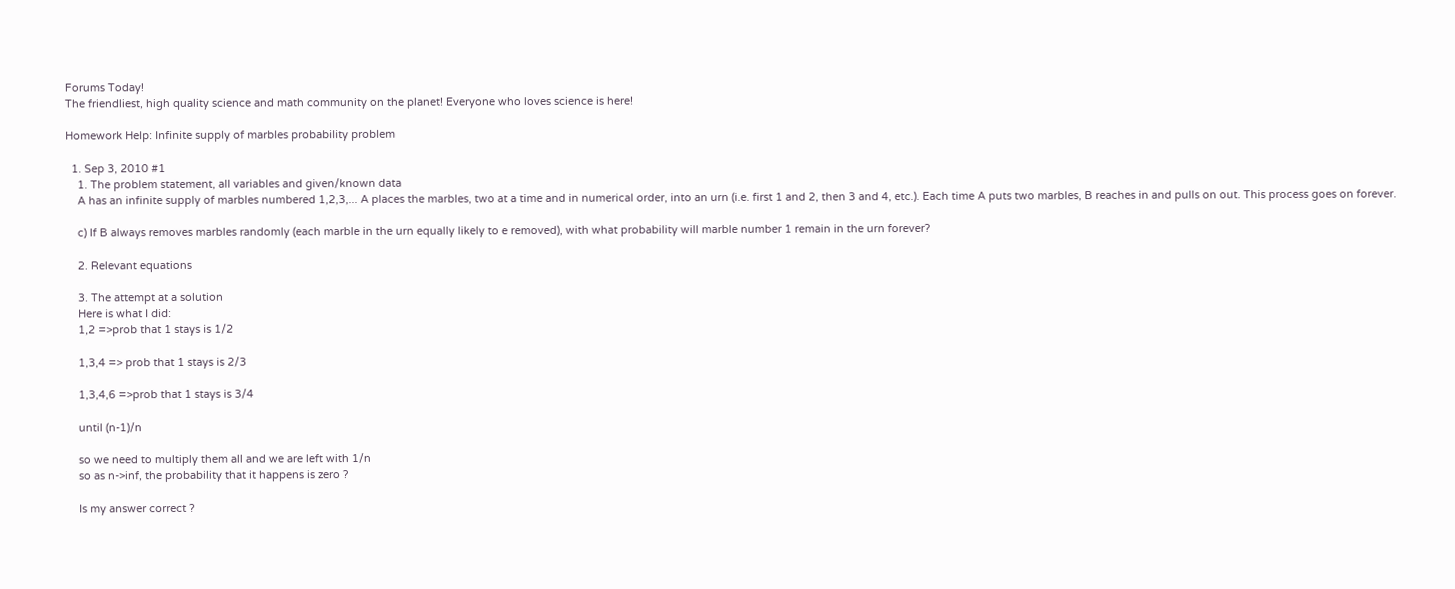Forums Today!
The friendliest, high quality science and math community on the planet! Everyone who loves science is here!

Homework Help: Infinite supply of marbles probability problem

  1. Sep 3, 2010 #1
    1. The problem statement, all variables and given/known data
    A has an infinite supply of marbles numbered 1,2,3,... A places the marbles, two at a time and in numerical order, into an urn (i.e. first 1 and 2, then 3 and 4, etc.). Each time A puts two marbles, B reaches in and pulls on out. This process goes on forever.

    c) If B always removes marbles randomly (each marble in the urn equally likely to e removed), with what probability will marble number 1 remain in the urn forever?

    2. Relevant equations

    3. The attempt at a solution
    Here is what I did:
    1,2 =>prob that 1 stays is 1/2

    1,3,4 => prob that 1 stays is 2/3

    1,3,4,6 =>prob that 1 stays is 3/4

    until (n-1)/n

    so we need to multiply them all and we are left with 1/n
    so as n->inf, the probability that it happens is zero ?

    Is my answer correct ?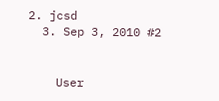2. jcsd
  3. Sep 3, 2010 #2


    User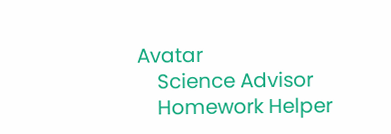Avatar
    Science Advisor
    Homework Helper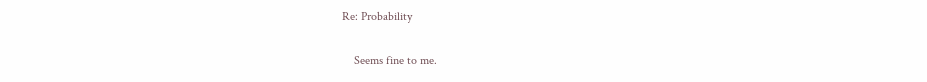Re: Probability

    Seems fine to me.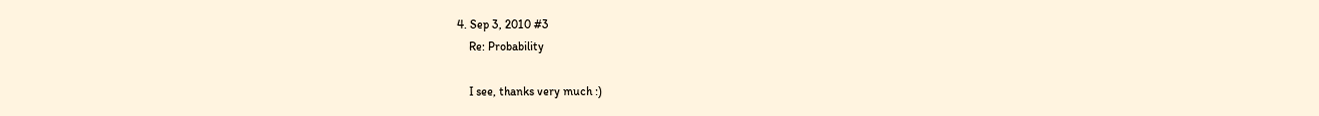4. Sep 3, 2010 #3
    Re: Probability

    I see, thanks very much :)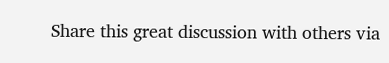Share this great discussion with others via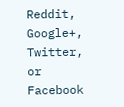Reddit, Google+, Twitter, or Facebook